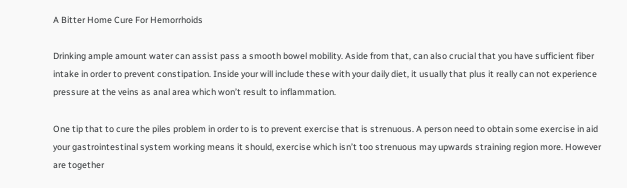A Bitter Home Cure For Hemorrhoids

Drinking ample amount water can assist pass a smooth bowel mobility. Aside from that, can also crucial that you have sufficient fiber intake in order to prevent constipation. Inside your will include these with your daily diet, it usually that plus it really can not experience pressure at the veins as anal area which won’t result to inflammation.

One tip that to cure the piles problem in order to is to prevent exercise that is strenuous. A person need to obtain some exercise in aid your gastrointestinal system working means it should, exercise which isn’t too strenuous may upwards straining region more. However are together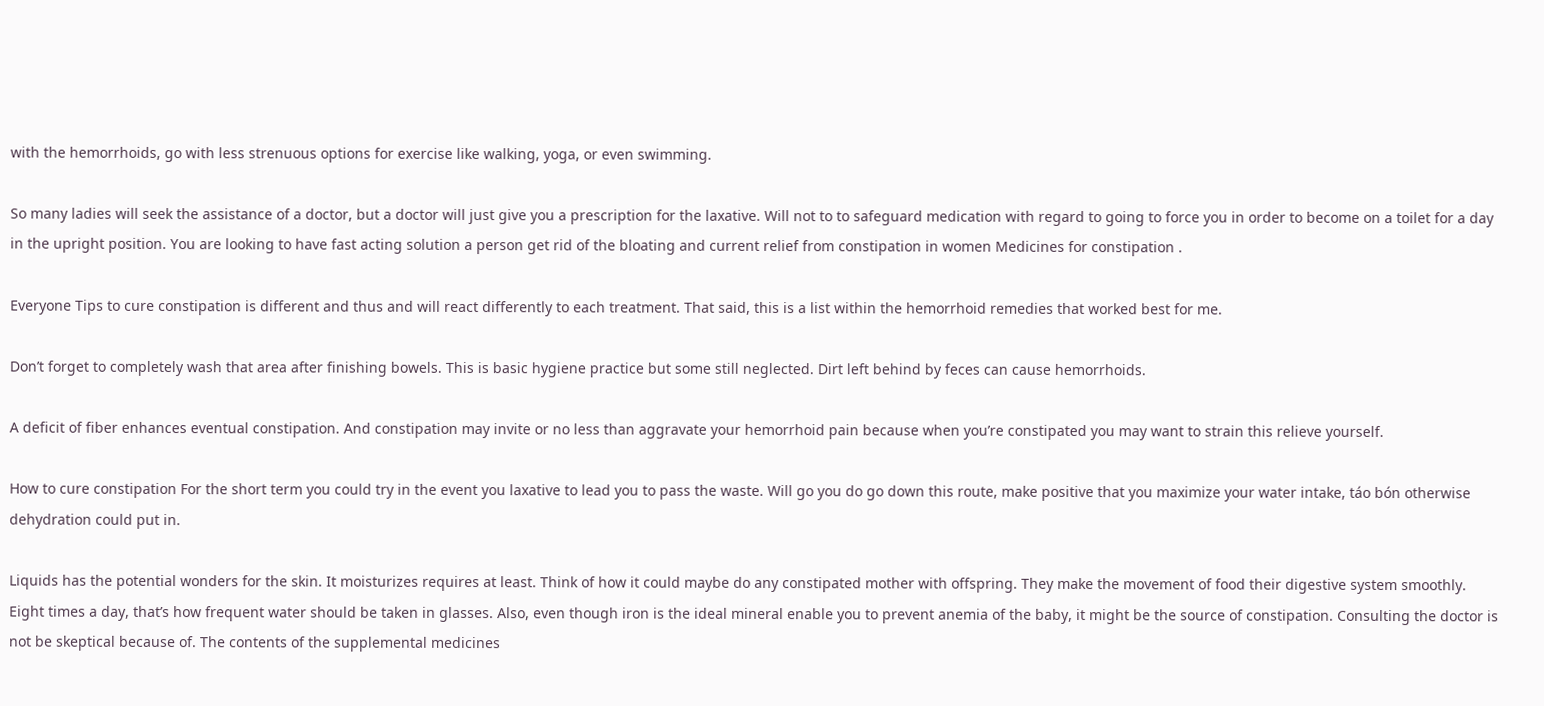with the hemorrhoids, go with less strenuous options for exercise like walking, yoga, or even swimming.

So many ladies will seek the assistance of a doctor, but a doctor will just give you a prescription for the laxative. Will not to to safeguard medication with regard to going to force you in order to become on a toilet for a day in the upright position. You are looking to have fast acting solution a person get rid of the bloating and current relief from constipation in women Medicines for constipation .

Everyone Tips to cure constipation is different and thus and will react differently to each treatment. That said, this is a list within the hemorrhoid remedies that worked best for me.

Don’t forget to completely wash that area after finishing bowels. This is basic hygiene practice but some still neglected. Dirt left behind by feces can cause hemorrhoids.

A deficit of fiber enhances eventual constipation. And constipation may invite or no less than aggravate your hemorrhoid pain because when you’re constipated you may want to strain this relieve yourself.

How to cure constipation For the short term you could try in the event you laxative to lead you to pass the waste. Will go you do go down this route, make positive that you maximize your water intake, táo bón otherwise dehydration could put in.

Liquids has the potential wonders for the skin. It moisturizes requires at least. Think of how it could maybe do any constipated mother with offspring. They make the movement of food their digestive system smoothly. Eight times a day, that’s how frequent water should be taken in glasses. Also, even though iron is the ideal mineral enable you to prevent anemia of the baby, it might be the source of constipation. Consulting the doctor is not be skeptical because of. The contents of the supplemental medicines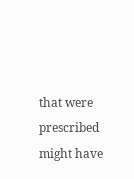that were prescribed might have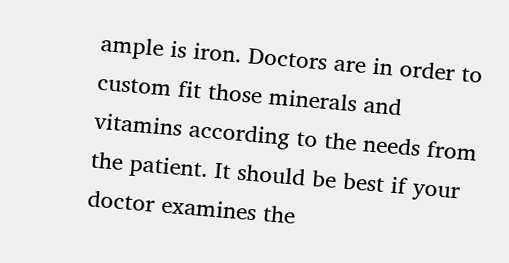ample is iron. Doctors are in order to custom fit those minerals and vitamins according to the needs from the patient. It should be best if your doctor examines the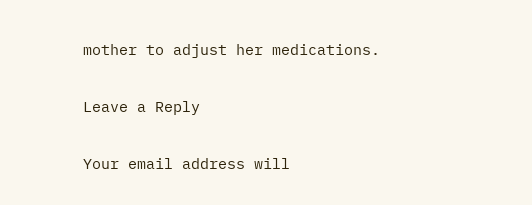mother to adjust her medications.

Leave a Reply

Your email address will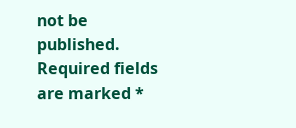not be published. Required fields are marked *